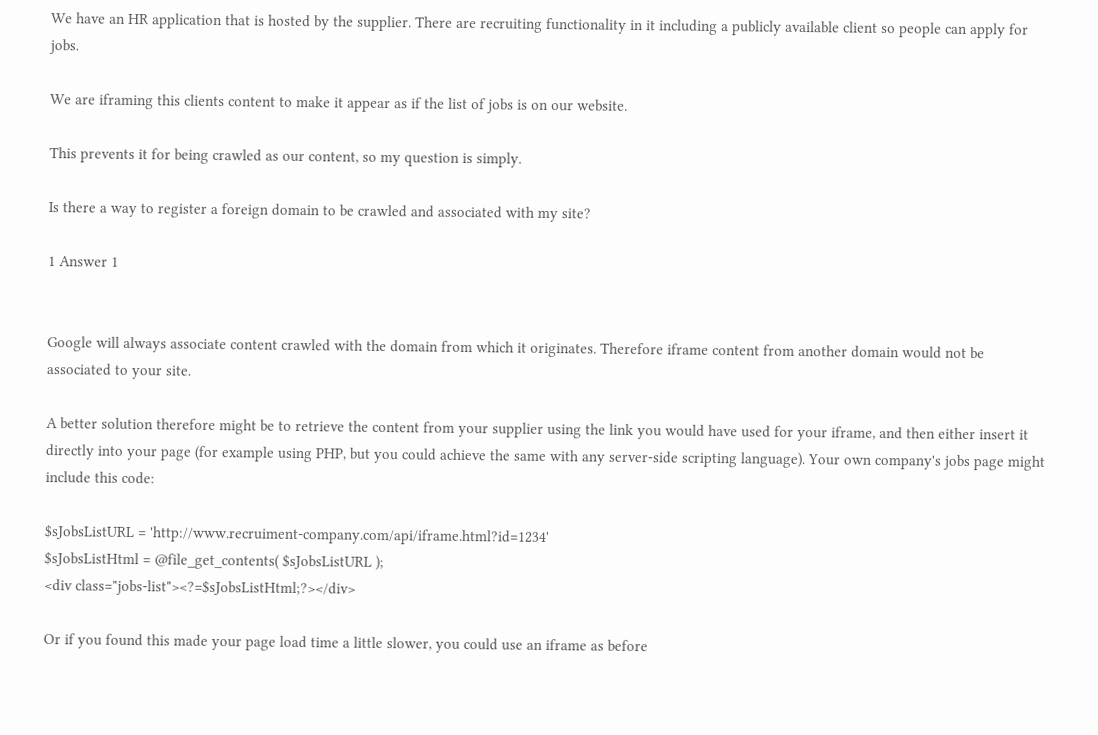We have an HR application that is hosted by the supplier. There are recruiting functionality in it including a publicly available client so people can apply for jobs.

We are iframing this clients content to make it appear as if the list of jobs is on our website.

This prevents it for being crawled as our content, so my question is simply.

Is there a way to register a foreign domain to be crawled and associated with my site?

1 Answer 1


Google will always associate content crawled with the domain from which it originates. Therefore iframe content from another domain would not be associated to your site.

A better solution therefore might be to retrieve the content from your supplier using the link you would have used for your iframe, and then either insert it directly into your page (for example using PHP, but you could achieve the same with any server-side scripting language). Your own company's jobs page might include this code:

$sJobsListURL = 'http://www.recruiment-company.com/api/iframe.html?id=1234'
$sJobsListHtml = @file_get_contents( $sJobsListURL );
<div class="jobs-list"><?=$sJobsListHtml;?></div>

Or if you found this made your page load time a little slower, you could use an iframe as before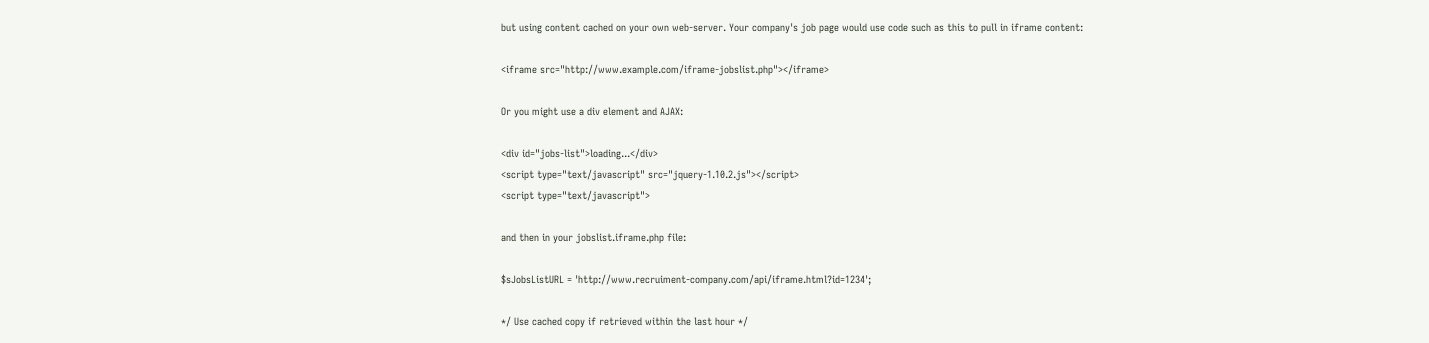but using content cached on your own web-server. Your company's job page would use code such as this to pull in iframe content:

<iframe src="http://www.example.com/iframe-jobslist.php"></iframe>

Or you might use a div element and AJAX:

<div id="jobs-list">loading...</div>
<script type="text/javascript" src="jquery-1.10.2.js"></script>
<script type="text/javascript">

and then in your jobslist.iframe.php file:

$sJobsListURL = 'http://www.recruiment-company.com/api/iframe.html?id=1234';

*/ Use cached copy if retrieved within the last hour */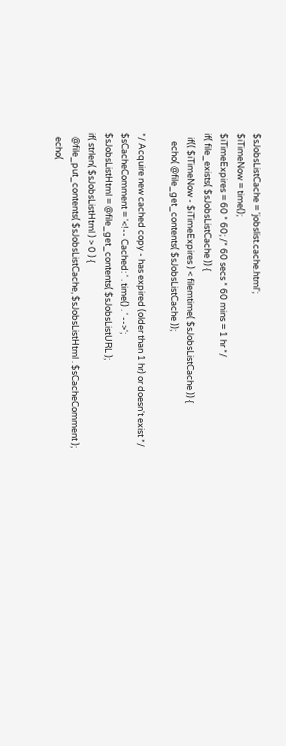$sJobsListCache = 'jobslist.cache.html';
$iTimeNow = time();
$iTimeExpires = 60 * 60; /* 60 secs * 60 mins = 1 hr */
if( file_exists( $sJobsListCache )) {
  if(( $iTimeNow - $iTimeExpires ) < filemtime( $sJobsListCache )) {
    echo( @file_get_contents( $sJobsListCache ));

*/ Acquire new cached copy - has expired (older than 1 hr) or doesn't exist */
$sCacheComment = '<!-- Cached: ' . time() . ' -->';
$sJobsListHtml = @file_get_contents( $sJobsListURL );
if( strlen( $sJobsListHtml ) > 0 ) {
  @file_put_contents( $sJobsListCache, $sJobsListHtml . $sCacheComment );
  echo(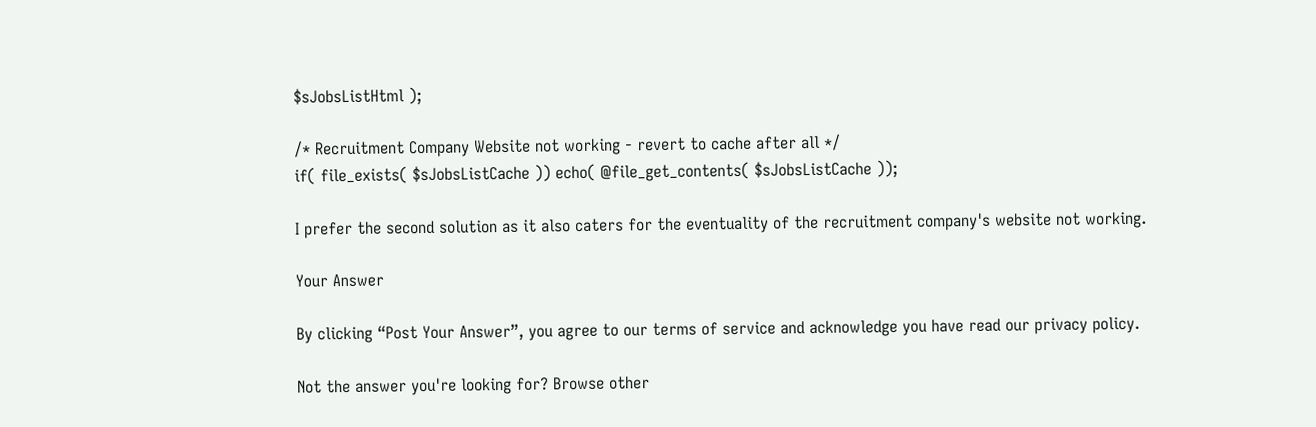$sJobsListHtml );

/* Recruitment Company Website not working - revert to cache after all */
if( file_exists( $sJobsListCache )) echo( @file_get_contents( $sJobsListCache ));

I prefer the second solution as it also caters for the eventuality of the recruitment company's website not working.

Your Answer

By clicking “Post Your Answer”, you agree to our terms of service and acknowledge you have read our privacy policy.

Not the answer you're looking for? Browse other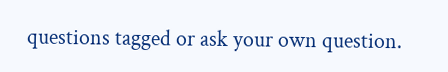questions tagged or ask your own question.